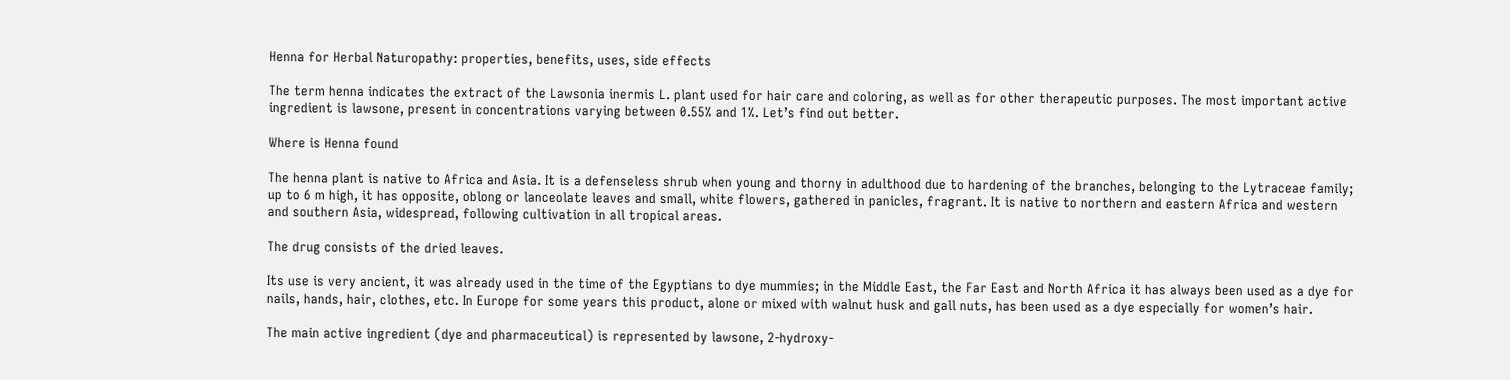Henna for Herbal Naturopathy: properties, benefits, uses, side effects

The term henna indicates the extract of the Lawsonia inermis L. plant used for hair care and coloring, as well as for other therapeutic purposes. The most important active ingredient is lawsone, present in concentrations varying between 0.55% and 1%. Let’s find out better.

Where is Henna found

The henna plant is native to Africa and Asia. It is a defenseless shrub when young and thorny in adulthood due to hardening of the branches, belonging to the Lytraceae family; up to 6 m high, it has opposite, oblong or lanceolate leaves and small, white flowers, gathered in panicles, fragrant. It is native to northern and eastern Africa and western and southern Asia, widespread, following cultivation in all tropical areas.

The drug consists of the dried leaves.

Its use is very ancient, it was already used in the time of the Egyptians to dye mummies; in the Middle East, the Far East and North Africa it has always been used as a dye for nails, hands, hair, clothes, etc. In Europe for some years this product, alone or mixed with walnut husk and gall nuts, has been used as a dye especially for women’s hair.

The main active ingredient (dye and pharmaceutical) is represented by lawsone, 2-hydroxy-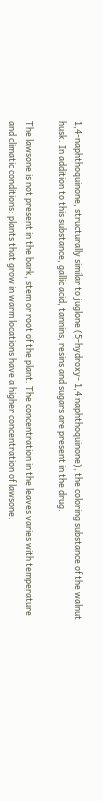1,4-naphthoquinone, structurally similar to juglone (5-hydroxy- 1,4 naphthoquinone), the coloring substance of the walnut husk. In addition to this substance, gallic acid, tannins, resins and sugars are present in the drug.

The lawsone is not present in the bark, stem or root of the plant. The concentration in the leaves varies with temperature and climatic conditions: plants that grow in warm locations have a higher concentration of lawsone.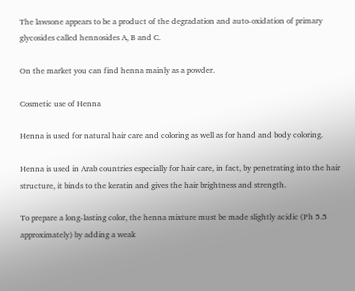The lawsone appears to be a product of the degradation and auto-oxidation of primary glycosides called hennosides A, B and C.

On the market you can find henna mainly as a powder.

Cosmetic use of Henna

Henna is used for natural hair care and coloring as well as for hand and body coloring.

Henna is used in Arab countries especially for hair care, in fact, by penetrating into the hair structure, it binds to the keratin and gives the hair brightness and strength.

To prepare a long-lasting color, the henna mixture must be made slightly acidic (Ph 5.5 approximately) by adding a weak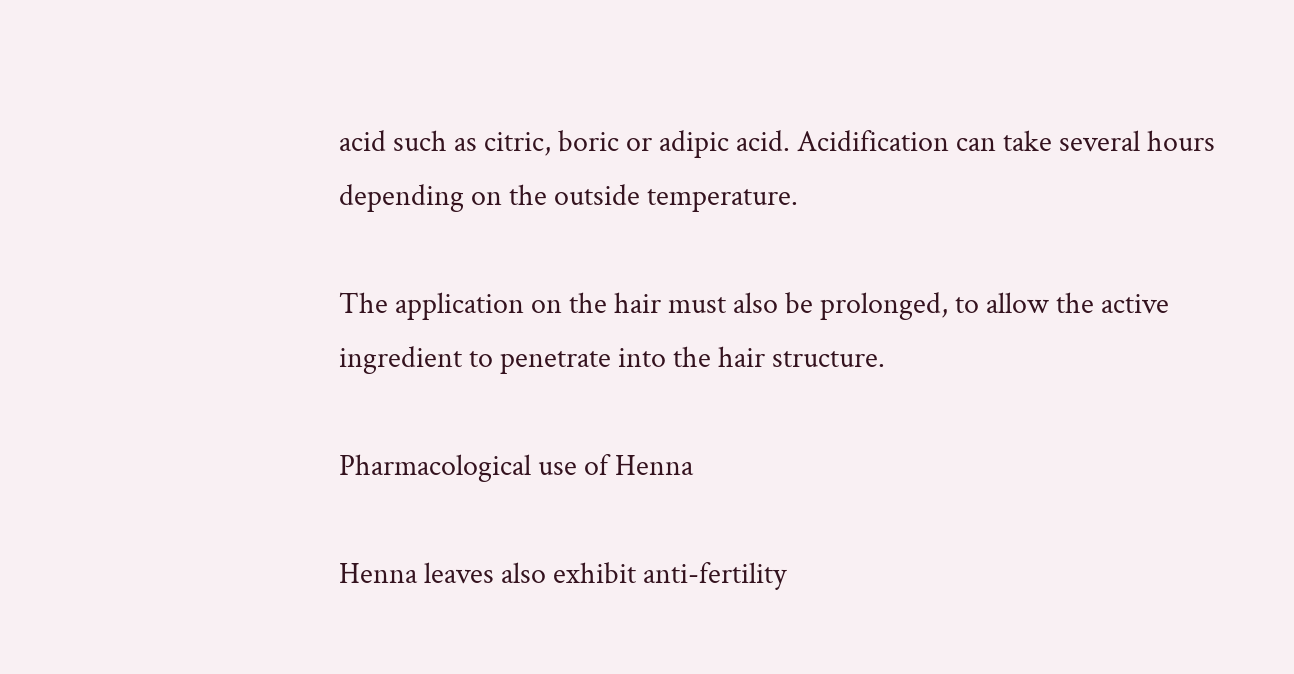acid such as citric, boric or adipic acid. Acidification can take several hours depending on the outside temperature.

The application on the hair must also be prolonged, to allow the active ingredient to penetrate into the hair structure.

Pharmacological use of Henna

Henna leaves also exhibit anti-fertility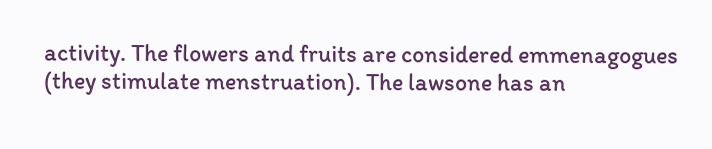activity. The flowers and fruits are considered emmenagogues (they stimulate menstruation). The lawsone has an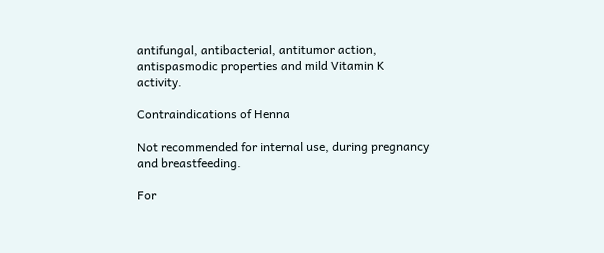antifungal, antibacterial, antitumor action, antispasmodic properties and mild Vitamin K activity.

Contraindications of Henna

Not recommended for internal use, during pregnancy and breastfeeding.

For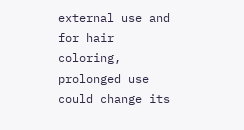external use and for hair coloring, prolonged use could change its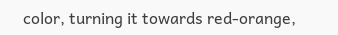color, turning it towards red-orange,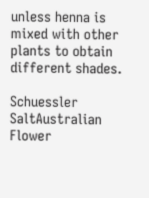unless henna is mixed with other plants to obtain different shades.

Schuessler SaltAustralian Flower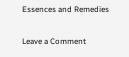Essences and Remedies

Leave a Comment